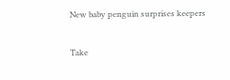New baby penguin surprises keepers

Take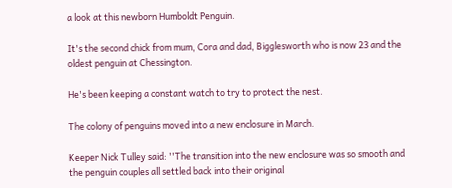a look at this newborn Humboldt Penguin.

It's the second chick from mum, Cora and dad, Bigglesworth who is now 23 and the oldest penguin at Chessington.

He's been keeping a constant watch to try to protect the nest.

The colony of penguins moved into a new enclosure in March.

Keeper Nick Tulley said: ''The transition into the new enclosure was so smooth and the penguin couples all settled back into their original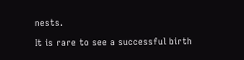nests.

It is rare to see a successful birth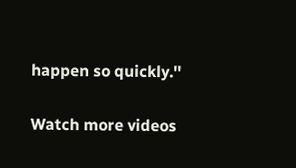happen so quickly.''

Watch more videos